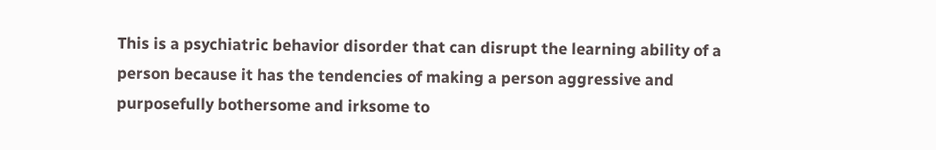This is a psychiatric behavior disorder that can disrupt the learning ability of a person because it has the tendencies of making a person aggressive and purposefully bothersome and irksome to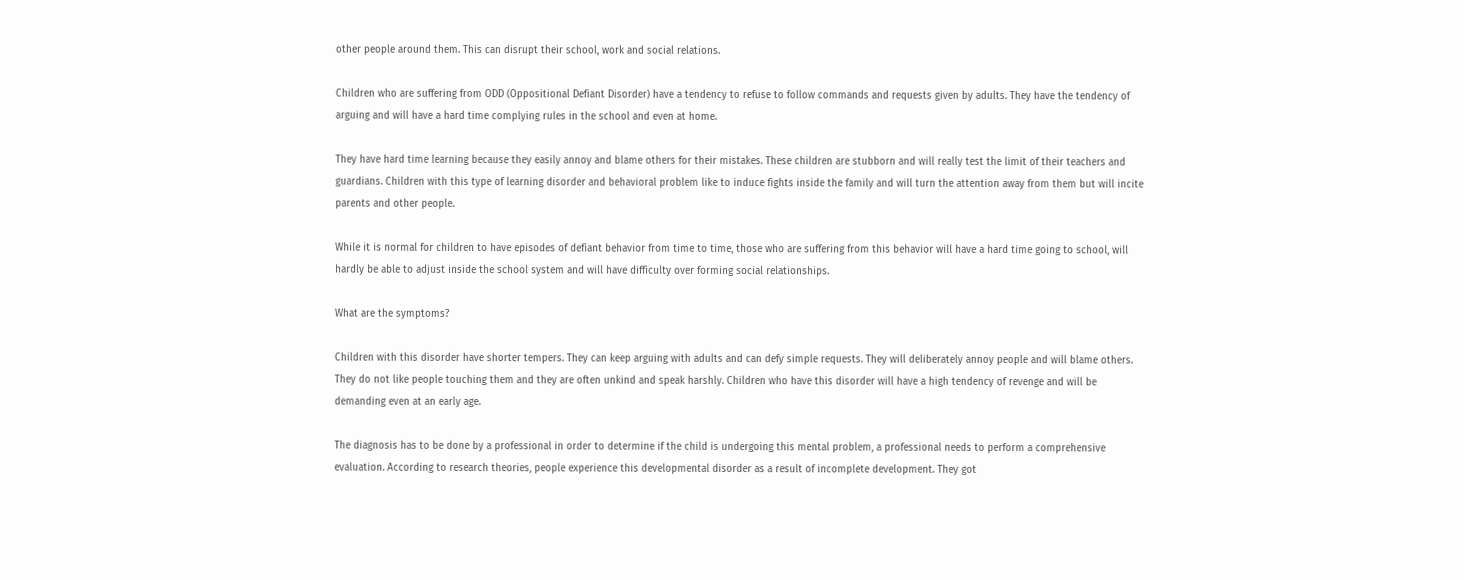other people around them. This can disrupt their school, work and social relations.

Children who are suffering from ODD (Oppositional Defiant Disorder) have a tendency to refuse to follow commands and requests given by adults. They have the tendency of arguing and will have a hard time complying rules in the school and even at home.

They have hard time learning because they easily annoy and blame others for their mistakes. These children are stubborn and will really test the limit of their teachers and guardians. Children with this type of learning disorder and behavioral problem like to induce fights inside the family and will turn the attention away from them but will incite parents and other people.

While it is normal for children to have episodes of defiant behavior from time to time, those who are suffering from this behavior will have a hard time going to school, will hardly be able to adjust inside the school system and will have difficulty over forming social relationships.

What are the symptoms?

Children with this disorder have shorter tempers. They can keep arguing with adults and can defy simple requests. They will deliberately annoy people and will blame others. They do not like people touching them and they are often unkind and speak harshly. Children who have this disorder will have a high tendency of revenge and will be demanding even at an early age.

The diagnosis has to be done by a professional in order to determine if the child is undergoing this mental problem, a professional needs to perform a comprehensive evaluation. According to research theories, people experience this developmental disorder as a result of incomplete development. They got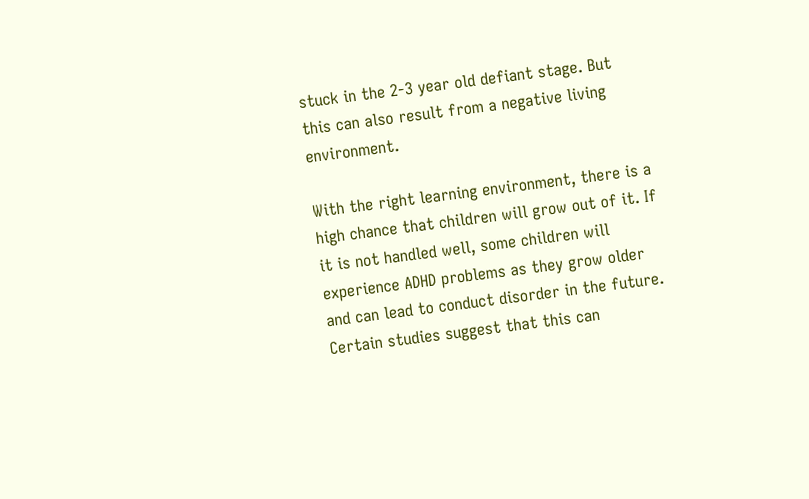stuck in the 2-3 year old defiant stage. But this can also result from a negative living environment.

With the right learning environment, there is a high chance that children will grow out of it. If it is not handled well, some children will experience ADHD problems as they grow older and can lead to conduct disorder in the future. Certain studies suggest that this can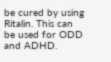be cured by using Ritalin. This can be used for ODD and ADHD.